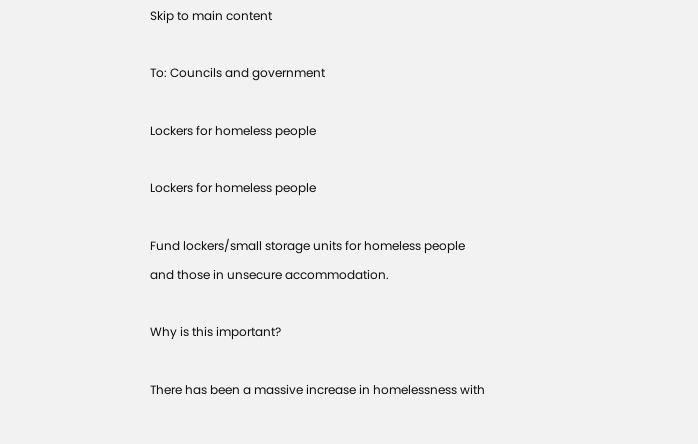Skip to main content

To: Councils and government

Lockers for homeless people

Lockers for homeless people

Fund lockers/small storage units for homeless people and those in unsecure accommodation.

Why is this important?

There has been a massive increase in homelessness with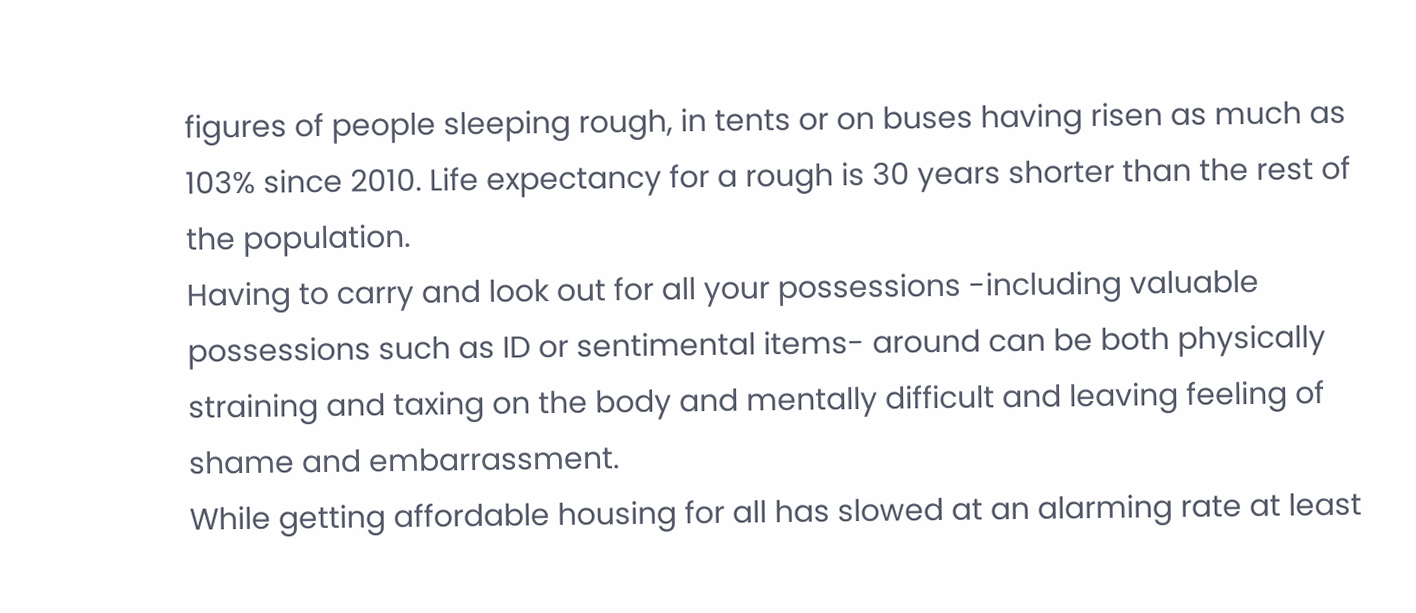figures of people sleeping rough, in tents or on buses having risen as much as 103% since 2010. Life expectancy for a rough is 30 years shorter than the rest of the population.
Having to carry and look out for all your possessions -including valuable possessions such as ID or sentimental items- around can be both physically straining and taxing on the body and mentally difficult and leaving feeling of shame and embarrassment.
While getting affordable housing for all has slowed at an alarming rate at least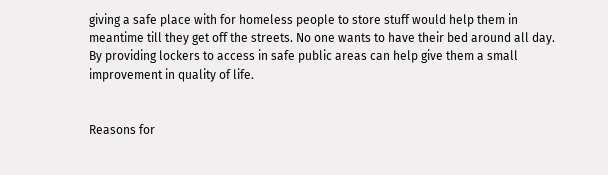giving a safe place with for homeless people to store stuff would help them in meantime till they get off the streets. No one wants to have their bed around all day.
By providing lockers to access in safe public areas can help give them a small improvement in quality of life.


Reasons for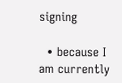signing

  • because I am currently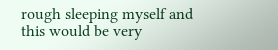rough sleeping myself and this would be very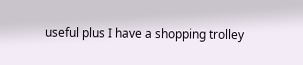useful plus I have a shopping trolley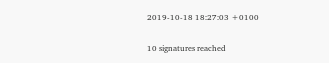2019-10-18 18:27:03 +0100

10 signatures reached